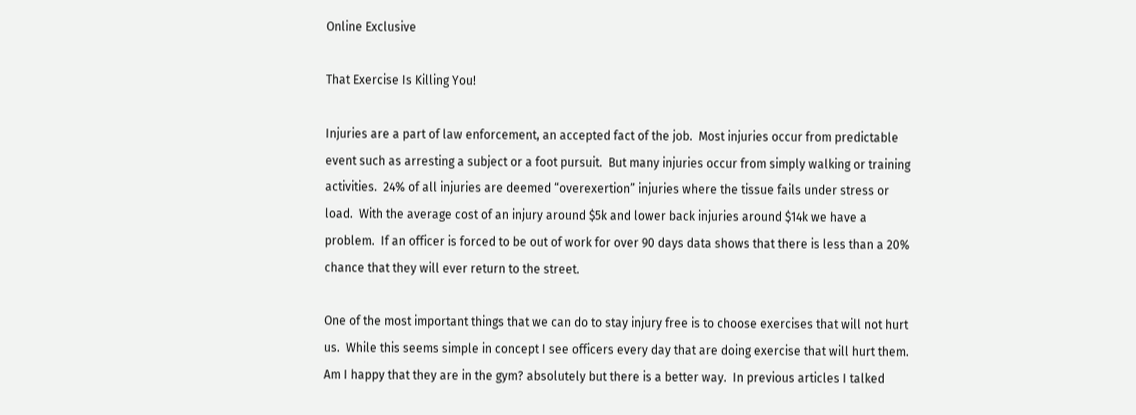Online Exclusive

That Exercise Is Killing You!

Injuries are a part of law enforcement, an accepted fact of the job.  Most injuries occur from predictable event such as arresting a subject or a foot pursuit.  But many injuries occur from simply walking or training activities.  24% of all injuries are deemed “overexertion” injuries where the tissue fails under stress or load.  With the average cost of an injury around $5k and lower back injuries around $14k we have a problem.  If an officer is forced to be out of work for over 90 days data shows that there is less than a 20% chance that they will ever return to the street.

One of the most important things that we can do to stay injury free is to choose exercises that will not hurt us.  While this seems simple in concept I see officers every day that are doing exercise that will hurt them.  Am I happy that they are in the gym? absolutely but there is a better way.  In previous articles I talked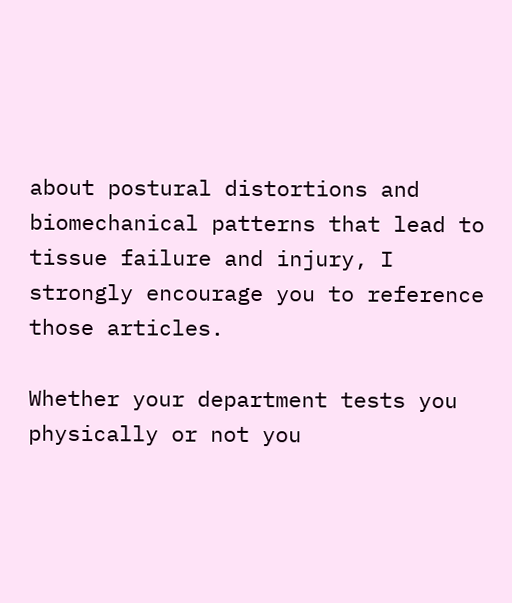about postural distortions and biomechanical patterns that lead to tissue failure and injury, I strongly encourage you to reference those articles.

Whether your department tests you physically or not you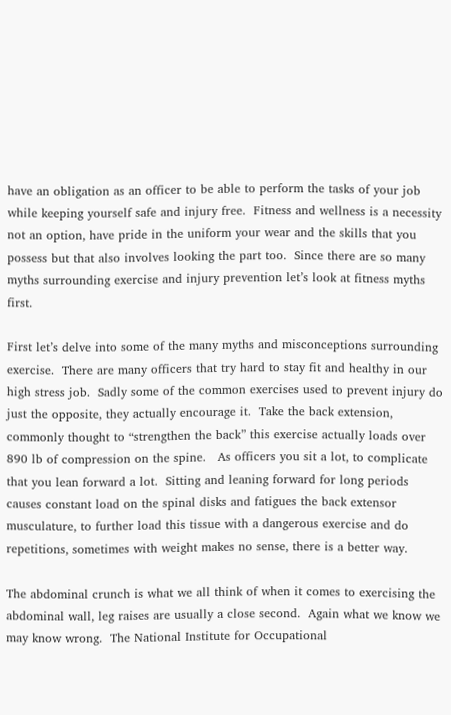have an obligation as an officer to be able to perform the tasks of your job while keeping yourself safe and injury free.  Fitness and wellness is a necessity not an option, have pride in the uniform your wear and the skills that you possess but that also involves looking the part too.  Since there are so many myths surrounding exercise and injury prevention let’s look at fitness myths first.

First let’s delve into some of the many myths and misconceptions surrounding exercise.  There are many officers that try hard to stay fit and healthy in our high stress job.  Sadly some of the common exercises used to prevent injury do just the opposite, they actually encourage it.  Take the back extension, commonly thought to “strengthen the back” this exercise actually loads over 890 lb of compression on the spine.   As officers you sit a lot, to complicate that you lean forward a lot.  Sitting and leaning forward for long periods causes constant load on the spinal disks and fatigues the back extensor musculature, to further load this tissue with a dangerous exercise and do repetitions, sometimes with weight makes no sense, there is a better way.

The abdominal crunch is what we all think of when it comes to exercising the abdominal wall, leg raises are usually a close second.  Again what we know we may know wrong.  The National Institute for Occupational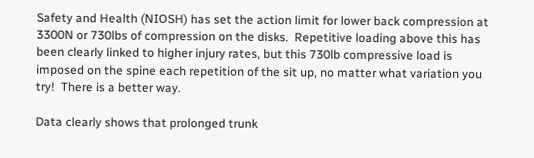Safety and Health (NIOSH) has set the action limit for lower back compression at 3300N or 730lbs of compression on the disks.  Repetitive loading above this has been clearly linked to higher injury rates, but this 730lb compressive load is imposed on the spine each repetition of the sit up, no matter what variation you try!  There is a better way.

Data clearly shows that prolonged trunk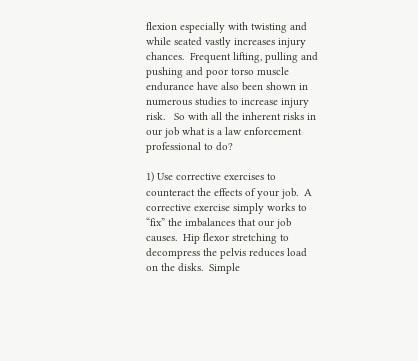flexion especially with twisting and while seated vastly increases injury chances.  Frequent lifting, pulling and pushing and poor torso muscle endurance have also been shown in numerous studies to increase injury risk.   So with all the inherent risks in our job what is a law enforcement professional to do?

1) Use corrective exercises to counteract the effects of your job.  A corrective exercise simply works to “fix” the imbalances that our job causes.  Hip flexor stretching to decompress the pelvis reduces load on the disks.  Simple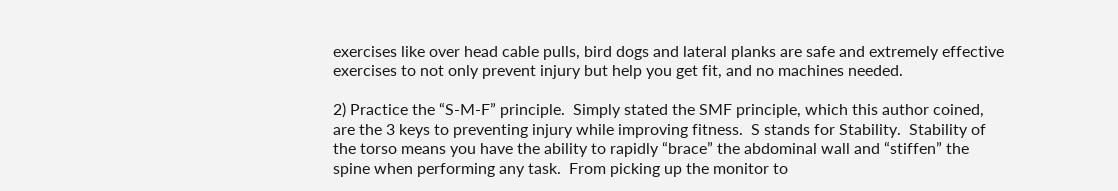exercises like over head cable pulls, bird dogs and lateral planks are safe and extremely effective exercises to not only prevent injury but help you get fit, and no machines needed.

2) Practice the “S-M-F” principle.  Simply stated the SMF principle, which this author coined,  are the 3 keys to preventing injury while improving fitness.  S stands for Stability.  Stability of the torso means you have the ability to rapidly “brace” the abdominal wall and “stiffen” the spine when performing any task.  From picking up the monitor to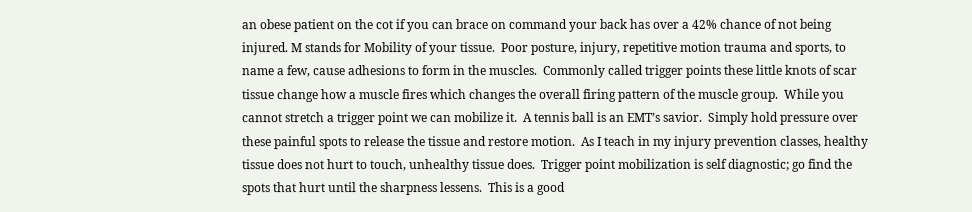an obese patient on the cot if you can brace on command your back has over a 42% chance of not being injured. M stands for Mobility of your tissue.  Poor posture, injury, repetitive motion trauma and sports, to name a few, cause adhesions to form in the muscles.  Commonly called trigger points these little knots of scar tissue change how a muscle fires which changes the overall firing pattern of the muscle group.  While you cannot stretch a trigger point we can mobilize it.  A tennis ball is an EMT’s savior.  Simply hold pressure over these painful spots to release the tissue and restore motion.  As I teach in my injury prevention classes, healthy tissue does not hurt to touch, unhealthy tissue does.  Trigger point mobilization is self diagnostic; go find the spots that hurt until the sharpness lessens.  This is a good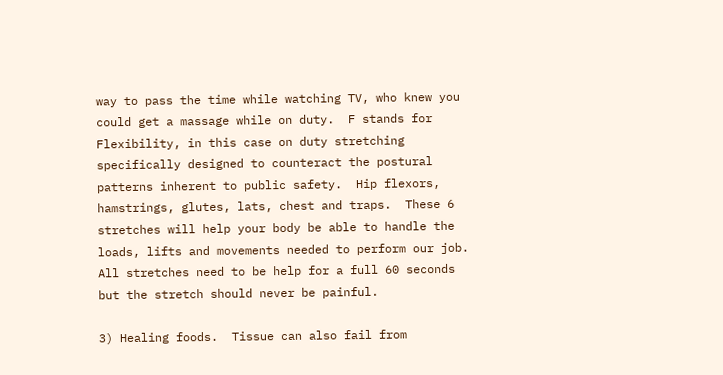way to pass the time while watching TV, who knew you could get a massage while on duty.  F stands for Flexibility, in this case on duty stretching specifically designed to counteract the postural patterns inherent to public safety.  Hip flexors, hamstrings, glutes, lats, chest and traps.  These 6 stretches will help your body be able to handle the loads, lifts and movements needed to perform our job.  All stretches need to be help for a full 60 seconds but the stretch should never be painful.

3) Healing foods.  Tissue can also fail from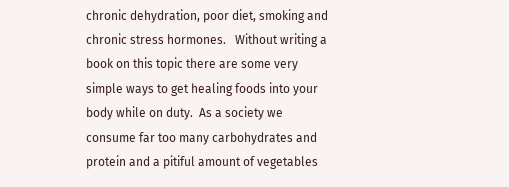chronic dehydration, poor diet, smoking and chronic stress hormones.   Without writing a book on this topic there are some very simple ways to get healing foods into your body while on duty.  As a society we consume far too many carbohydrates and protein and a pitiful amount of vegetables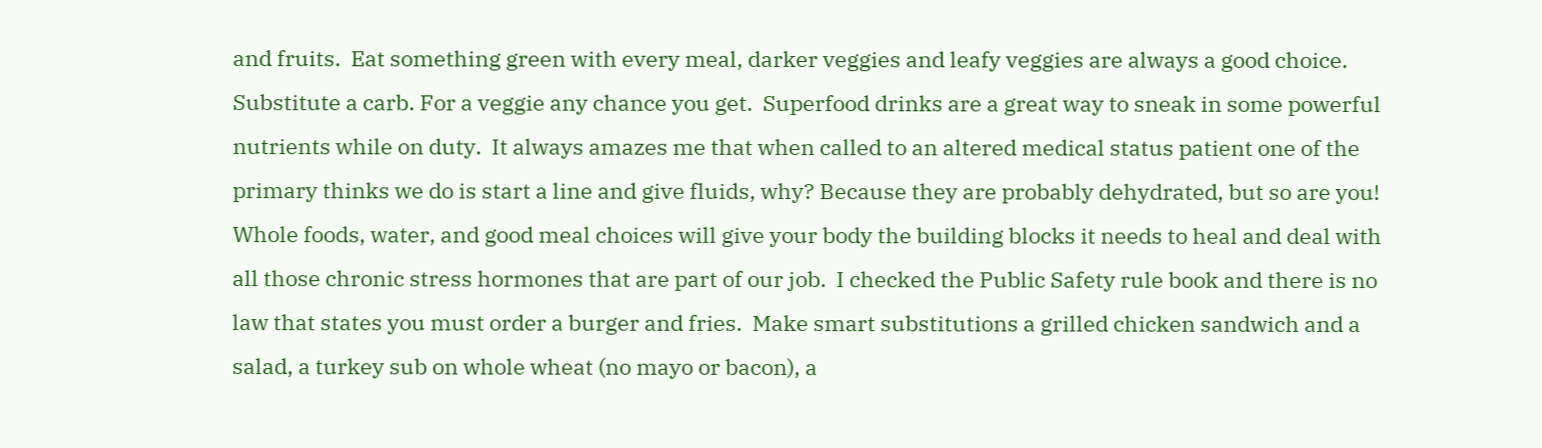and fruits.  Eat something green with every meal, darker veggies and leafy veggies are always a good choice.  Substitute a carb. For a veggie any chance you get.  Superfood drinks are a great way to sneak in some powerful nutrients while on duty.  It always amazes me that when called to an altered medical status patient one of the primary thinks we do is start a line and give fluids, why? Because they are probably dehydrated, but so are you!  Whole foods, water, and good meal choices will give your body the building blocks it needs to heal and deal with all those chronic stress hormones that are part of our job.  I checked the Public Safety rule book and there is no law that states you must order a burger and fries.  Make smart substitutions a grilled chicken sandwich and a salad, a turkey sub on whole wheat (no mayo or bacon), a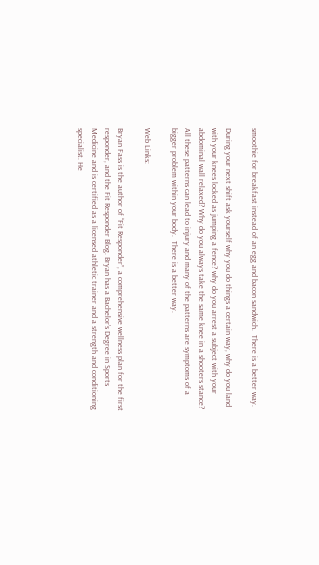smoothie for breakfast instead of an egg and bacon sandwich.  There is a better way.

During your next shift ask yourself why you do things a certain way, why do you land with your knees locked as jumping a fence? why do you arrest a subject with your abdominal wall relaxed? Why do you always take the same knee in a shooters stance?  All these patterns can lead to injury and many of the patterns are symptoms of a bigger problem within your body.  There is a better way.

Web Links:

Bryan Fass is the author of “Fit Responder”, a comprehensive wellness plan for the first responder, and the Fit Responder Blog. Bryan has a Bachelor’s Degree in Sports Medicine and is certified as a licensed athletic trainer and a strength and conditioning specialist. He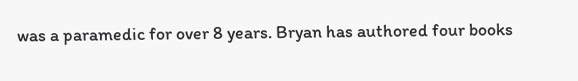was a paramedic for over 8 years. Bryan has authored four books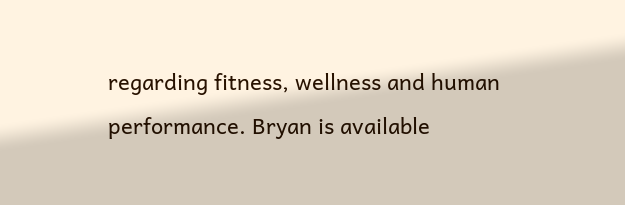regarding fitness, wellness and human performance. Bryan is available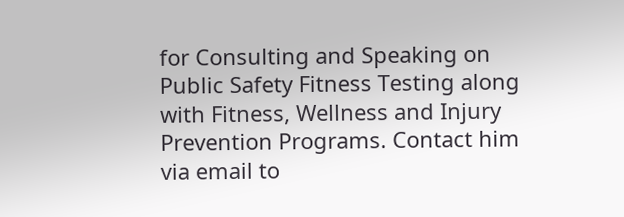for Consulting and Speaking on Public Safety Fitness Testing along with Fitness, Wellness and Injury Prevention Programs. Contact him via email to